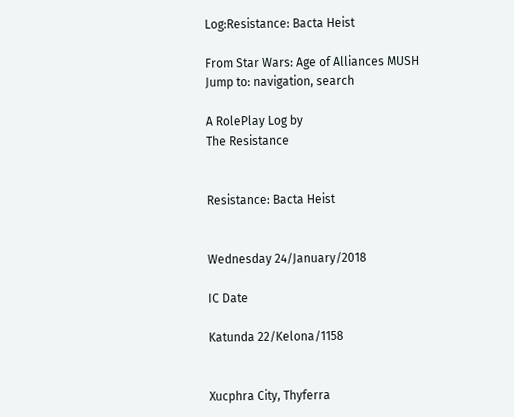Log:Resistance: Bacta Heist

From Star Wars: Age of Alliances MUSH
Jump to: navigation, search

A RolePlay Log by
The Resistance


Resistance: Bacta Heist


Wednesday 24/January/2018

IC Date

Katunda 22/Kelona/1158


Xucphra City, Thyferra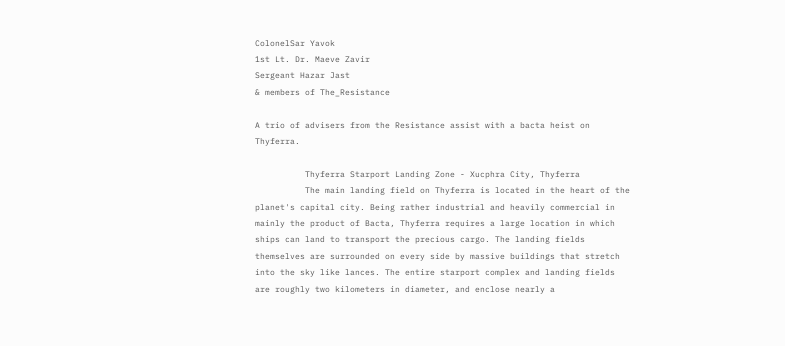ColonelSar Yavok
1st Lt. Dr. Maeve Zavir
Sergeant Hazar Jast
& members of The_Resistance

A trio of advisers from the Resistance assist with a bacta heist on Thyferra.

          Thyferra Starport Landing Zone - Xucphra City, Thyferra
          The main landing field on Thyferra is located in the heart of the planet's capital city. Being rather industrial and heavily commercial in mainly the product of Bacta, Thyferra requires a large location in which ships can land to transport the precious cargo. The landing fields themselves are surrounded on every side by massive buildings that stretch into the sky like lances. The entire starport complex and landing fields are roughly two kilometers in diameter, and enclose nearly a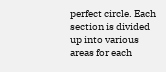perfect circle. Each section is divided up into various areas for each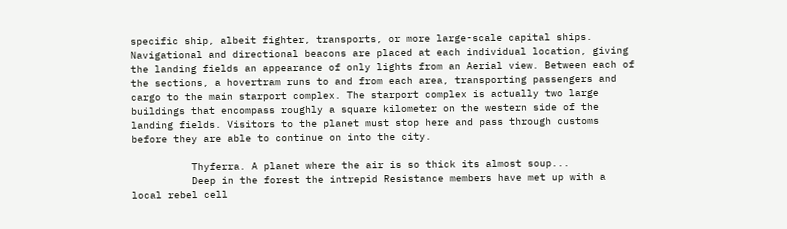specific ship, albeit fighter, transports, or more large-scale capital ships. Navigational and directional beacons are placed at each individual location, giving the landing fields an appearance of only lights from an Aerial view. Between each of the sections, a hovertram runs to and from each area, transporting passengers and cargo to the main starport complex. The starport complex is actually two large buildings that encompass roughly a square kilometer on the western side of the landing fields. Visitors to the planet must stop here and pass through customs before they are able to continue on into the city.

          Thyferra. A planet where the air is so thick its almost soup...
          Deep in the forest the intrepid Resistance members have met up with a local rebel cell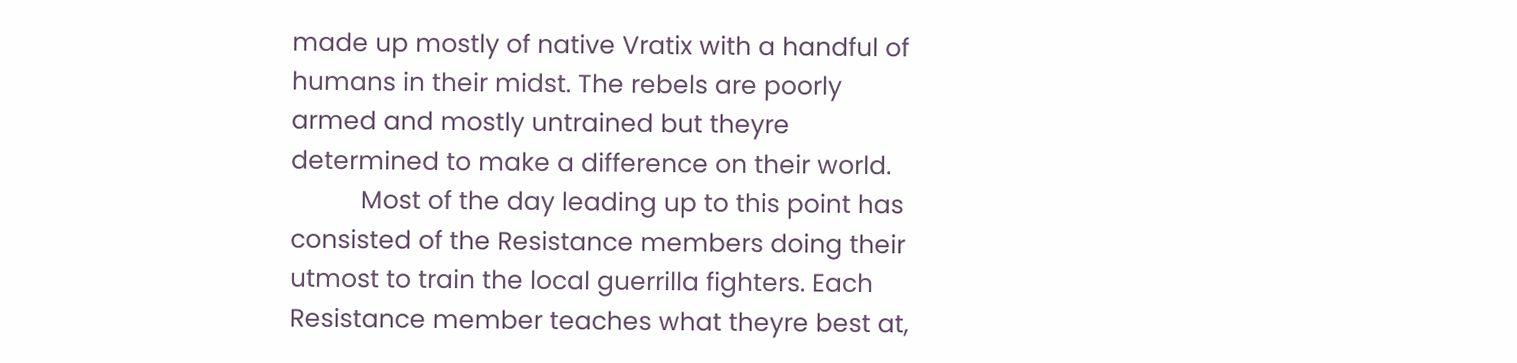made up mostly of native Vratix with a handful of humans in their midst. The rebels are poorly armed and mostly untrained but theyre determined to make a difference on their world.
          Most of the day leading up to this point has consisted of the Resistance members doing their utmost to train the local guerrilla fighters. Each Resistance member teaches what theyre best at,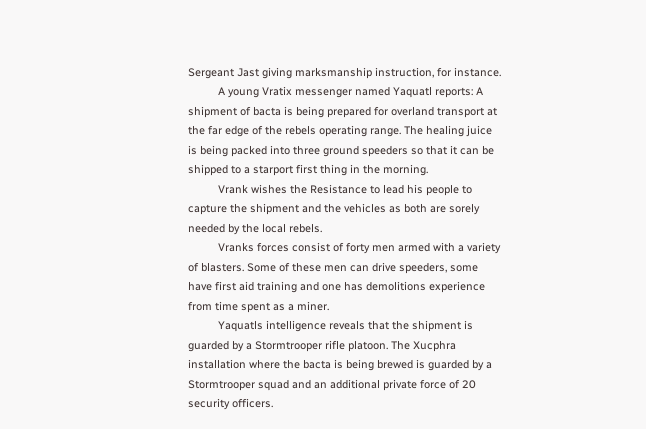Sergeant Jast giving marksmanship instruction, for instance.
          A young Vratix messenger named Yaquatl reports: A shipment of bacta is being prepared for overland transport at the far edge of the rebels operating range. The healing juice is being packed into three ground speeders so that it can be shipped to a starport first thing in the morning.
          Vrank wishes the Resistance to lead his people to capture the shipment and the vehicles as both are sorely needed by the local rebels.
          Vranks forces consist of forty men armed with a variety of blasters. Some of these men can drive speeders, some have first aid training and one has demolitions experience from time spent as a miner.
          Yaquatls intelligence reveals that the shipment is guarded by a Stormtrooper rifle platoon. The Xucphra installation where the bacta is being brewed is guarded by a Stormtrooper squad and an additional private force of 20 security officers.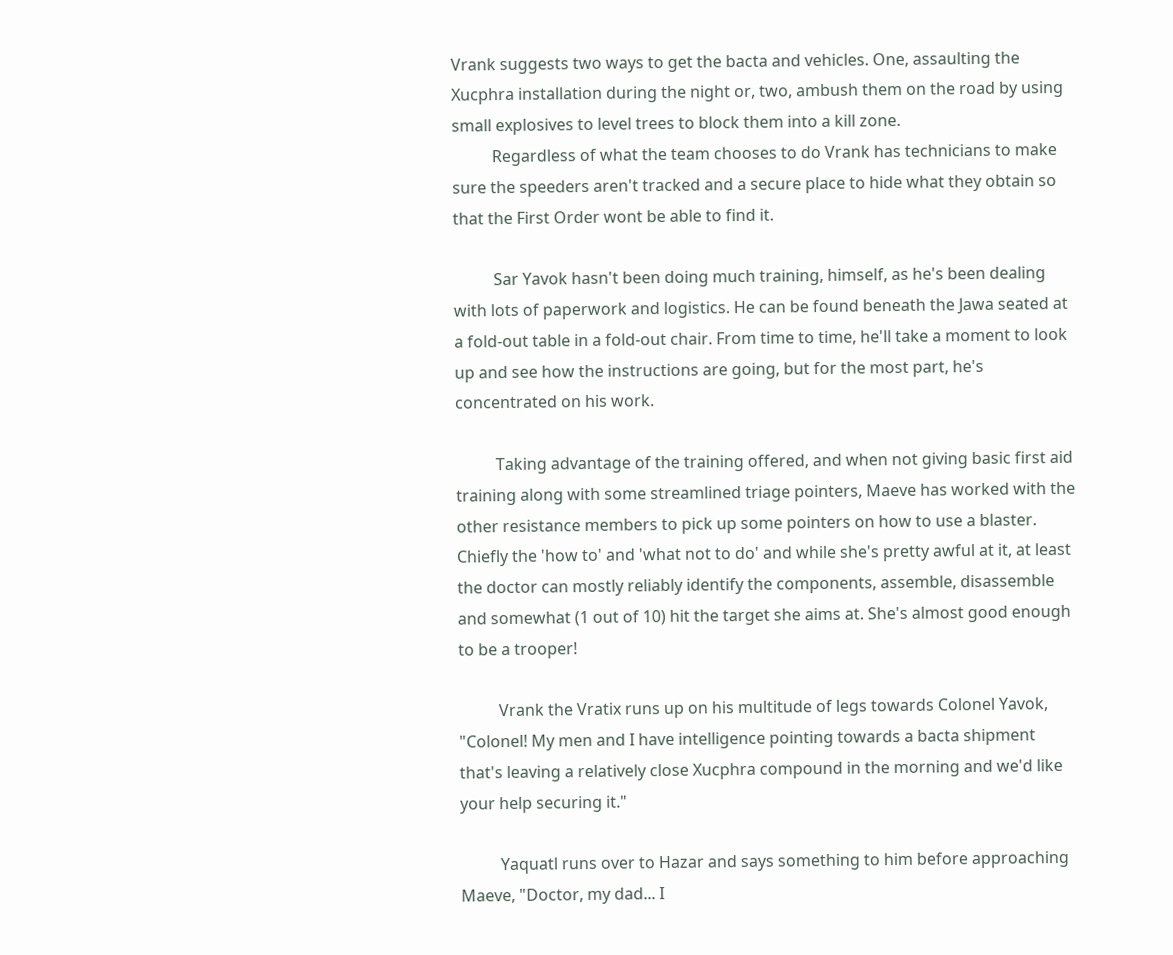Vrank suggests two ways to get the bacta and vehicles. One, assaulting the Xucphra installation during the night or, two, ambush them on the road by using small explosives to level trees to block them into a kill zone.
          Regardless of what the team chooses to do Vrank has technicians to make sure the speeders aren't tracked and a secure place to hide what they obtain so that the First Order wont be able to find it.

          Sar Yavok hasn't been doing much training, himself, as he's been dealing with lots of paperwork and logistics. He can be found beneath the Jawa seated at a fold-out table in a fold-out chair. From time to time, he'll take a moment to look up and see how the instructions are going, but for the most part, he's concentrated on his work.

          Taking advantage of the training offered, and when not giving basic first aid training along with some streamlined triage pointers, Maeve has worked with the other resistance members to pick up some pointers on how to use a blaster. Chiefly the 'how to' and 'what not to do' and while she's pretty awful at it, at least the doctor can mostly reliably identify the components, assemble, disassemble and somewhat (1 out of 10) hit the target she aims at. She's almost good enough to be a trooper!

          Vrank the Vratix runs up on his multitude of legs towards Colonel Yavok, "Colonel! My men and I have intelligence pointing towards a bacta shipment that's leaving a relatively close Xucphra compound in the morning and we'd like your help securing it."

          Yaquatl runs over to Hazar and says something to him before approaching Maeve, "Doctor, my dad... I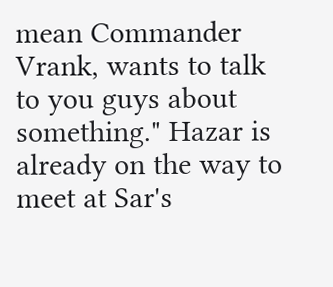mean Commander Vrank, wants to talk to you guys about something." Hazar is already on the way to meet at Sar's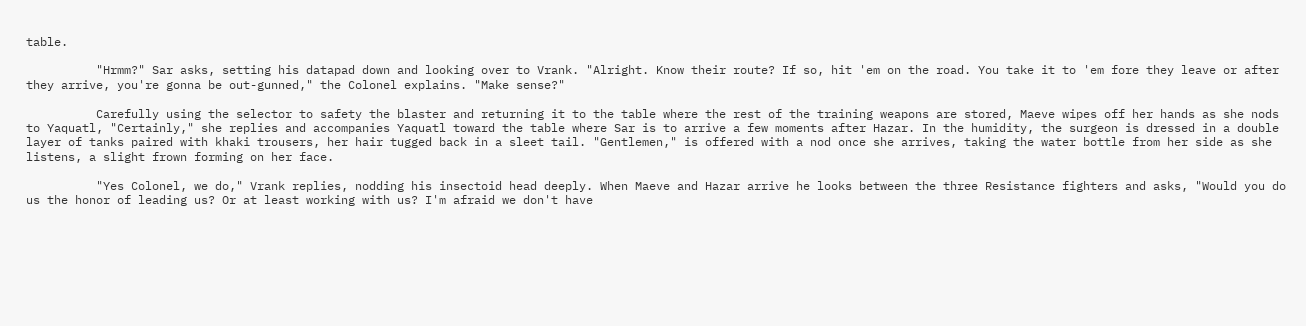table.

          "Hrmm?" Sar asks, setting his datapad down and looking over to Vrank. "Alright. Know their route? If so, hit 'em on the road. You take it to 'em fore they leave or after they arrive, you're gonna be out-gunned," the Colonel explains. "Make sense?"

          Carefully using the selector to safety the blaster and returning it to the table where the rest of the training weapons are stored, Maeve wipes off her hands as she nods to Yaquatl, "Certainly," she replies and accompanies Yaquatl toward the table where Sar is to arrive a few moments after Hazar. In the humidity, the surgeon is dressed in a double layer of tanks paired with khaki trousers, her hair tugged back in a sleet tail. "Gentlemen," is offered with a nod once she arrives, taking the water bottle from her side as she listens, a slight frown forming on her face.

          "Yes Colonel, we do," Vrank replies, nodding his insectoid head deeply. When Maeve and Hazar arrive he looks between the three Resistance fighters and asks, "Would you do us the honor of leading us? Or at least working with us? I'm afraid we don't have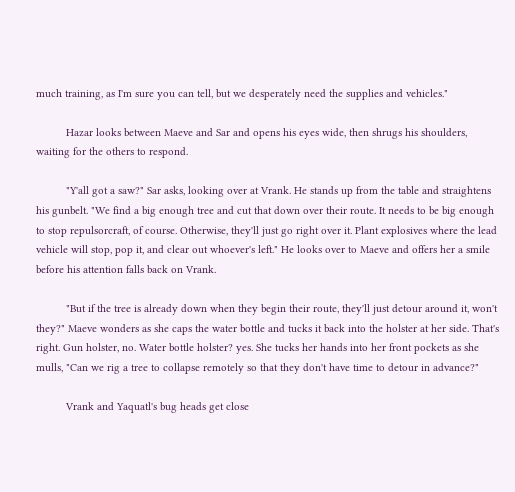much training, as I'm sure you can tell, but we desperately need the supplies and vehicles."

          Hazar looks between Maeve and Sar and opens his eyes wide, then shrugs his shoulders, waiting for the others to respond.

          "Y'all got a saw?" Sar asks, looking over at Vrank. He stands up from the table and straightens his gunbelt. "We find a big enough tree and cut that down over their route. It needs to be big enough to stop repulsorcraft, of course. Otherwise, they'll just go right over it. Plant explosives where the lead vehicle will stop, pop it, and clear out whoever's left." He looks over to Maeve and offers her a smile before his attention falls back on Vrank.

          "But if the tree is already down when they begin their route, they'll just detour around it, won't they?" Maeve wonders as she caps the water bottle and tucks it back into the holster at her side. That's right. Gun holster, no. Water bottle holster? yes. She tucks her hands into her front pockets as she mulls, "Can we rig a tree to collapse remotely so that they don't have time to detour in advance?"

          Vrank and Yaquatl's bug heads get close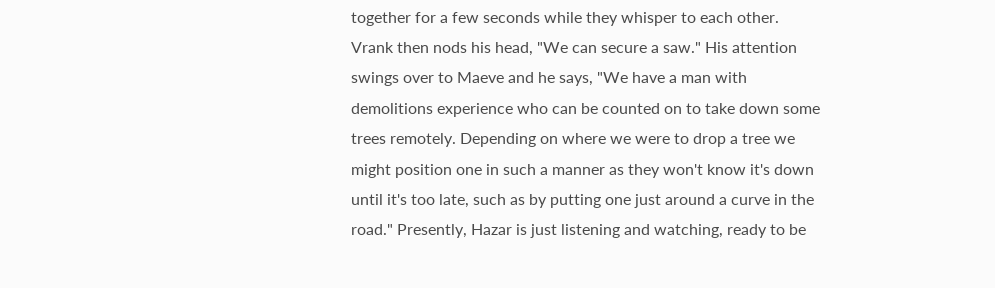together for a few seconds while they whisper to each other. Vrank then nods his head, "We can secure a saw." His attention swings over to Maeve and he says, "We have a man with demolitions experience who can be counted on to take down some trees remotely. Depending on where we were to drop a tree we might position one in such a manner as they won't know it's down until it's too late, such as by putting one just around a curve in the road." Presently, Hazar is just listening and watching, ready to be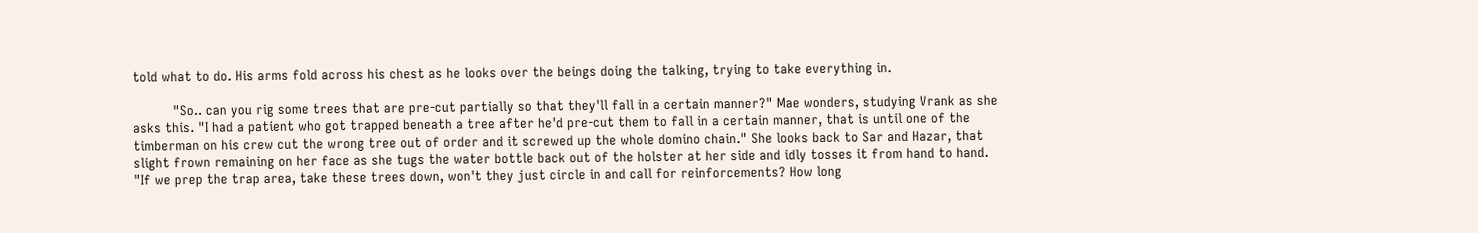told what to do. His arms fold across his chest as he looks over the beings doing the talking, trying to take everything in.

          "So.. can you rig some trees that are pre-cut partially so that they'll fall in a certain manner?" Mae wonders, studying Vrank as she asks this. "I had a patient who got trapped beneath a tree after he'd pre-cut them to fall in a certain manner, that is until one of the timberman on his crew cut the wrong tree out of order and it screwed up the whole domino chain." She looks back to Sar and Hazar, that slight frown remaining on her face as she tugs the water bottle back out of the holster at her side and idly tosses it from hand to hand. "If we prep the trap area, take these trees down, won't they just circle in and call for reinforcements? How long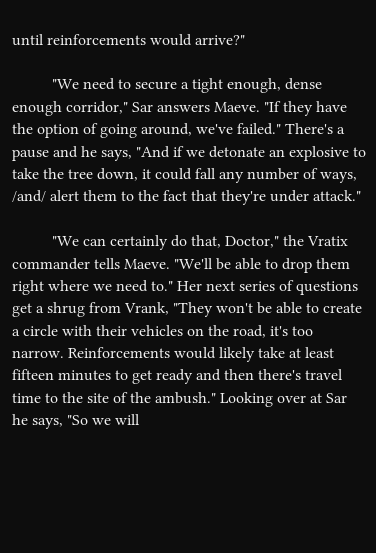until reinforcements would arrive?"

          "We need to secure a tight enough, dense enough corridor," Sar answers Maeve. "If they have the option of going around, we've failed." There's a pause and he says, "And if we detonate an explosive to take the tree down, it could fall any number of ways, /and/ alert them to the fact that they're under attack."

          "We can certainly do that, Doctor," the Vratix commander tells Maeve. "We'll be able to drop them right where we need to." Her next series of questions get a shrug from Vrank, "They won't be able to create a circle with their vehicles on the road, it's too narrow. Reinforcements would likely take at least fifteen minutes to get ready and then there's travel time to the site of the ambush." Looking over at Sar he says, "So we will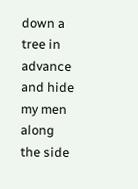down a tree in advance and hide my men along the side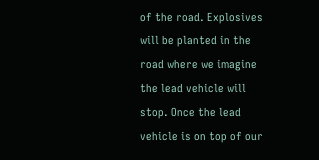of the road. Explosives will be planted in the road where we imagine the lead vehicle will stop. Once the lead vehicle is on top of our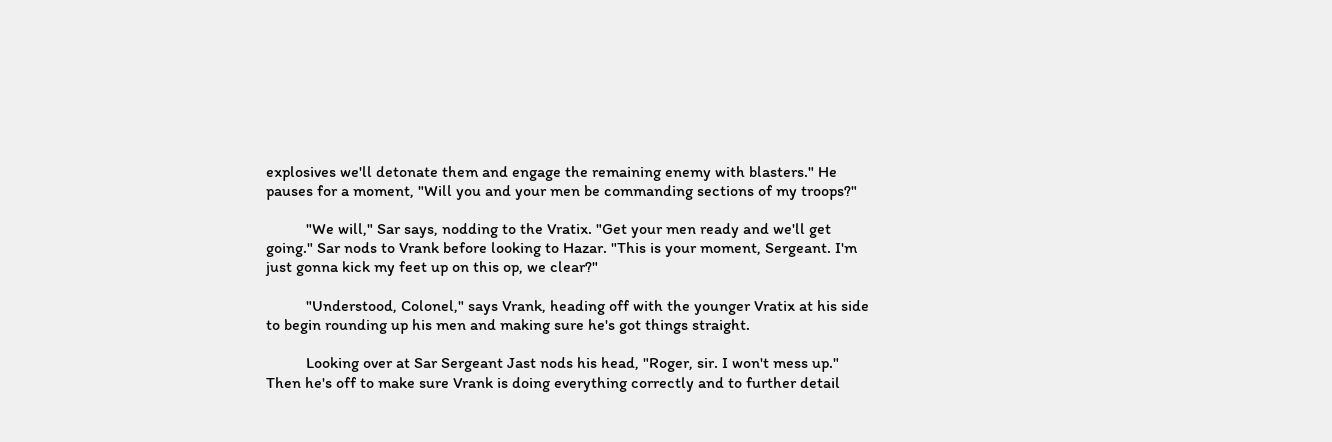explosives we'll detonate them and engage the remaining enemy with blasters." He pauses for a moment, "Will you and your men be commanding sections of my troops?"

          "We will," Sar says, nodding to the Vratix. "Get your men ready and we'll get going." Sar nods to Vrank before looking to Hazar. "This is your moment, Sergeant. I'm just gonna kick my feet up on this op, we clear?"

          "Understood, Colonel," says Vrank, heading off with the younger Vratix at his side to begin rounding up his men and making sure he's got things straight.

          Looking over at Sar Sergeant Jast nods his head, "Roger, sir. I won't mess up." Then he's off to make sure Vrank is doing everything correctly and to further detail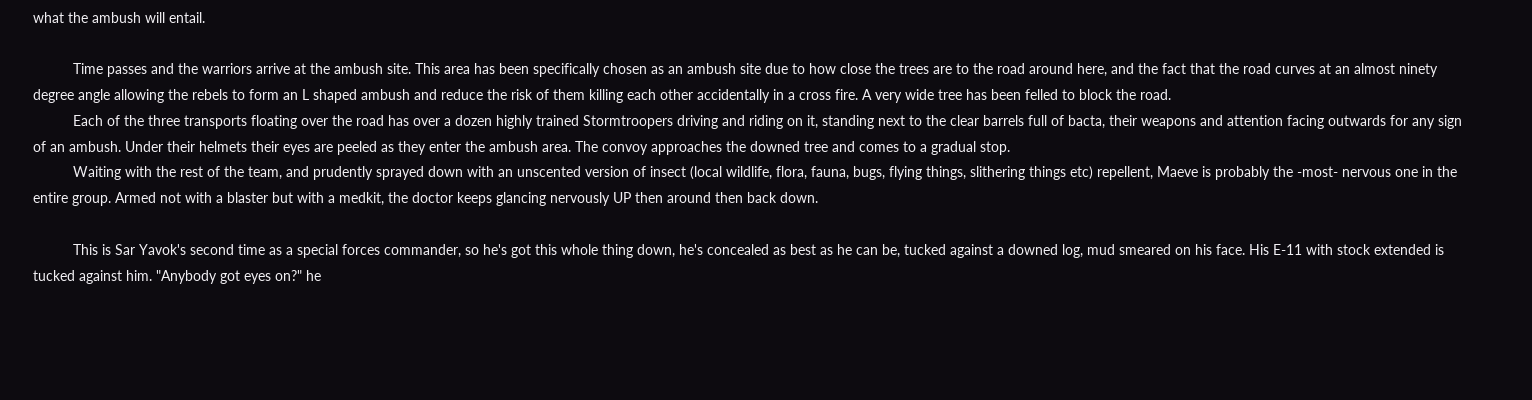what the ambush will entail.

          Time passes and the warriors arrive at the ambush site. This area has been specifically chosen as an ambush site due to how close the trees are to the road around here, and the fact that the road curves at an almost ninety degree angle allowing the rebels to form an L shaped ambush and reduce the risk of them killing each other accidentally in a cross fire. A very wide tree has been felled to block the road.
          Each of the three transports floating over the road has over a dozen highly trained Stormtroopers driving and riding on it, standing next to the clear barrels full of bacta, their weapons and attention facing outwards for any sign of an ambush. Under their helmets their eyes are peeled as they enter the ambush area. The convoy approaches the downed tree and comes to a gradual stop.
          Waiting with the rest of the team, and prudently sprayed down with an unscented version of insect (local wildlife, flora, fauna, bugs, flying things, slithering things etc) repellent, Maeve is probably the -most- nervous one in the entire group. Armed not with a blaster but with a medkit, the doctor keeps glancing nervously UP then around then back down.

          This is Sar Yavok's second time as a special forces commander, so he's got this whole thing down, he's concealed as best as he can be, tucked against a downed log, mud smeared on his face. His E-11 with stock extended is tucked against him. "Anybody got eyes on?" he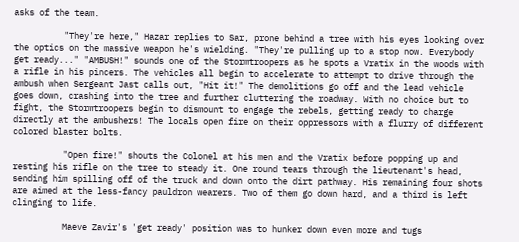asks of the team.

          "They're here," Hazar replies to Sar, prone behind a tree with his eyes looking over the optics on the massive weapon he's wielding. "They're pulling up to a stop now. Everybody get ready..." "AMBUSH!" sounds one of the Stormtroopers as he spots a Vratix in the woods with a rifle in his pincers. The vehicles all begin to accelerate to attempt to drive through the ambush when Sergeant Jast calls out, "Hit it!" The demolitions go off and the lead vehicle goes down, crashing into the tree and further cluttering the roadway. With no choice but to fight, the Stormtroopers begin to dismount to engage the rebels, getting ready to charge directly at the ambushers! The locals open fire on their oppressors with a flurry of different colored blaster bolts.

          "Open fire!" shouts the Colonel at his men and the Vratix before popping up and resting his rifle on the tree to steady it. One round tears through the lieutenant's head, sending him spilling off of the truck and down onto the dirt pathway. His remaining four shots are aimed at the less-fancy pauldron wearers. Two of them go down hard, and a third is left clinging to life.

          Maeve Zavir's 'get ready' position was to hunker down even more and tugs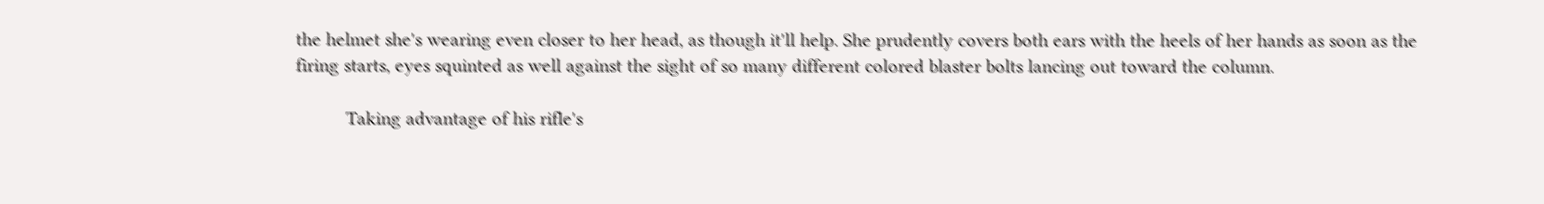the helmet she's wearing even closer to her head, as though it'll help. She prudently covers both ears with the heels of her hands as soon as the firing starts, eyes squinted as well against the sight of so many different colored blaster bolts lancing out toward the column.

          Taking advantage of his rifle's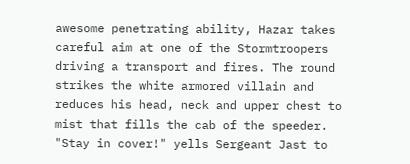awesome penetrating ability, Hazar takes careful aim at one of the Stormtroopers driving a transport and fires. The round strikes the white armored villain and reduces his head, neck and upper chest to mist that fills the cab of the speeder. "Stay in cover!" yells Sergeant Jast to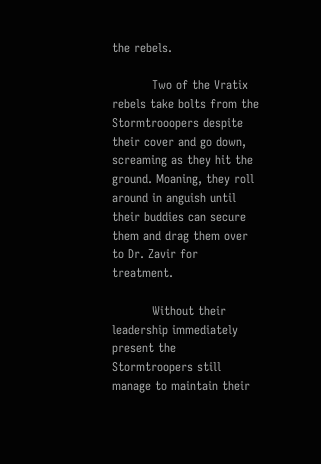the rebels.

          Two of the Vratix rebels take bolts from the Stormtrooopers despite their cover and go down, screaming as they hit the ground. Moaning, they roll around in anguish until their buddies can secure them and drag them over to Dr. Zavir for treatment.

          Without their leadership immediately present the Stormtroopers still manage to maintain their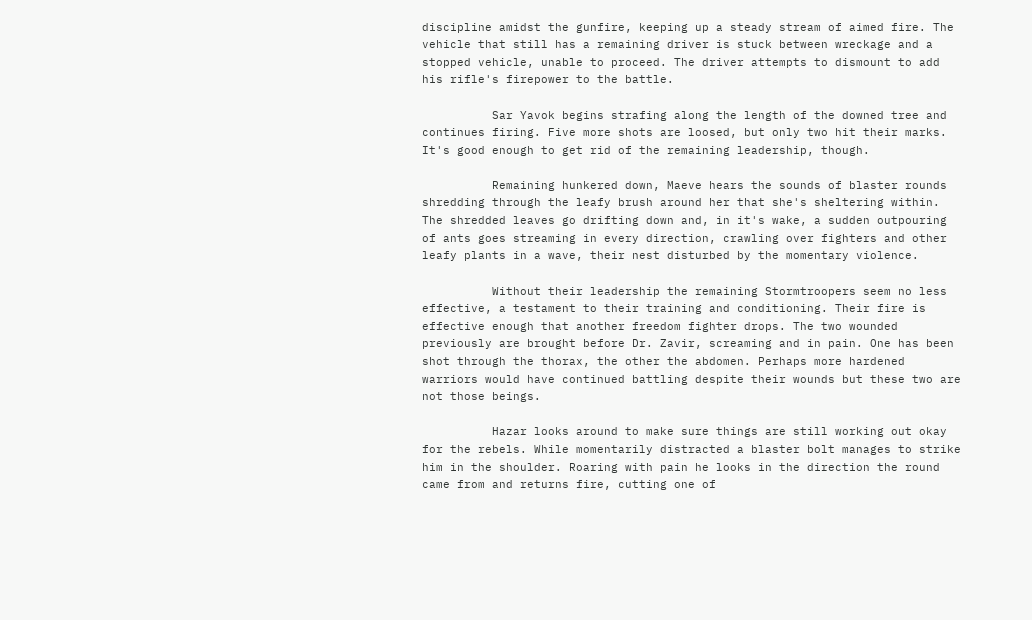discipline amidst the gunfire, keeping up a steady stream of aimed fire. The vehicle that still has a remaining driver is stuck between wreckage and a stopped vehicle, unable to proceed. The driver attempts to dismount to add his rifle's firepower to the battle.

          Sar Yavok begins strafing along the length of the downed tree and continues firing. Five more shots are loosed, but only two hit their marks. It's good enough to get rid of the remaining leadership, though.

          Remaining hunkered down, Maeve hears the sounds of blaster rounds shredding through the leafy brush around her that she's sheltering within. The shredded leaves go drifting down and, in it's wake, a sudden outpouring of ants goes streaming in every direction, crawling over fighters and other leafy plants in a wave, their nest disturbed by the momentary violence.

          Without their leadership the remaining Stormtroopers seem no less effective, a testament to their training and conditioning. Their fire is effective enough that another freedom fighter drops. The two wounded previously are brought before Dr. Zavir, screaming and in pain. One has been shot through the thorax, the other the abdomen. Perhaps more hardened warriors would have continued battling despite their wounds but these two are not those beings.

          Hazar looks around to make sure things are still working out okay for the rebels. While momentarily distracted a blaster bolt manages to strike him in the shoulder. Roaring with pain he looks in the direction the round came from and returns fire, cutting one of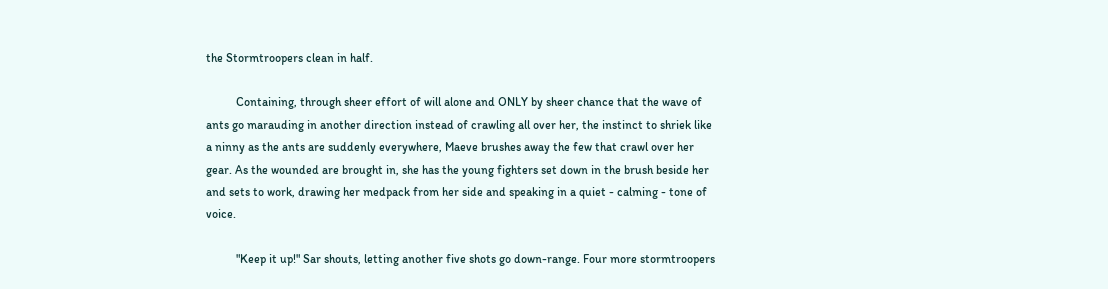the Stormtroopers clean in half.

          Containing, through sheer effort of will alone and ONLY by sheer chance that the wave of ants go marauding in another direction instead of crawling all over her, the instinct to shriek like a ninny as the ants are suddenly everywhere, Maeve brushes away the few that crawl over her gear. As the wounded are brought in, she has the young fighters set down in the brush beside her and sets to work, drawing her medpack from her side and speaking in a quiet - calming - tone of voice.

          "Keep it up!" Sar shouts, letting another five shots go down-range. Four more stormtroopers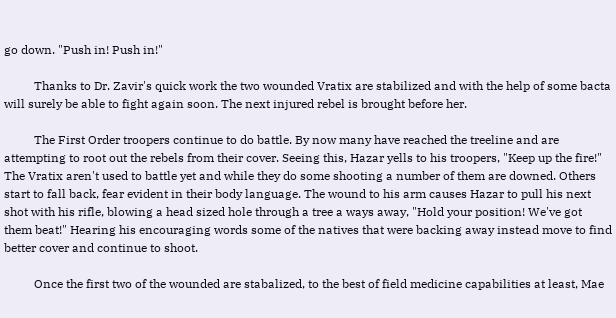go down. "Push in! Push in!"

          Thanks to Dr. Zavir's quick work the two wounded Vratix are stabilized and with the help of some bacta will surely be able to fight again soon. The next injured rebel is brought before her.

          The First Order troopers continue to do battle. By now many have reached the treeline and are attempting to root out the rebels from their cover. Seeing this, Hazar yells to his troopers, "Keep up the fire!" The Vratix aren't used to battle yet and while they do some shooting a number of them are downed. Others start to fall back, fear evident in their body language. The wound to his arm causes Hazar to pull his next shot with his rifle, blowing a head sized hole through a tree a ways away, "Hold your position! We've got them beat!" Hearing his encouraging words some of the natives that were backing away instead move to find better cover and continue to shoot.

          Once the first two of the wounded are stabalized, to the best of field medicine capabilities at least, Mae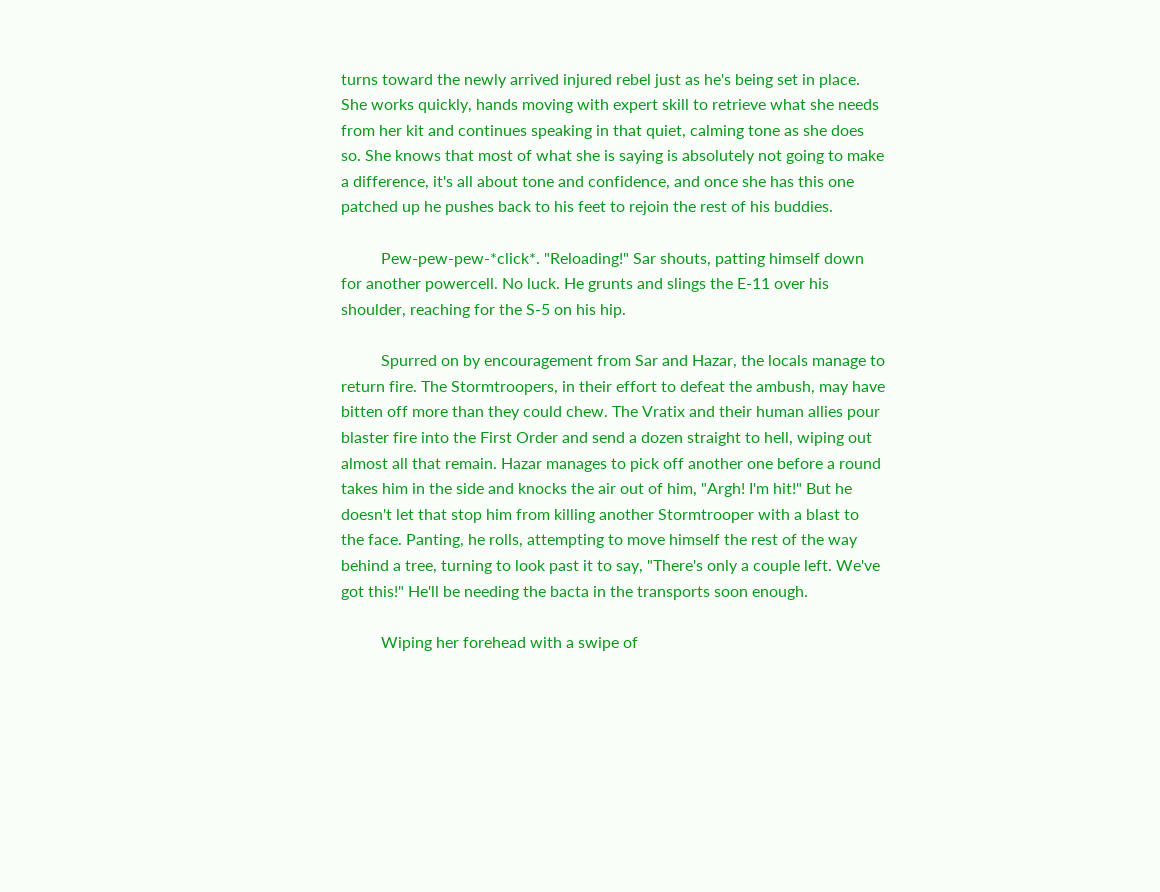turns toward the newly arrived injured rebel just as he's being set in place. She works quickly, hands moving with expert skill to retrieve what she needs from her kit and continues speaking in that quiet, calming tone as she does so. She knows that most of what she is saying is absolutely not going to make a difference, it's all about tone and confidence, and once she has this one patched up he pushes back to his feet to rejoin the rest of his buddies.

          Pew-pew-pew-*click*. "Reloading!" Sar shouts, patting himself down for another powercell. No luck. He grunts and slings the E-11 over his shoulder, reaching for the S-5 on his hip.

          Spurred on by encouragement from Sar and Hazar, the locals manage to return fire. The Stormtroopers, in their effort to defeat the ambush, may have bitten off more than they could chew. The Vratix and their human allies pour blaster fire into the First Order and send a dozen straight to hell, wiping out almost all that remain. Hazar manages to pick off another one before a round takes him in the side and knocks the air out of him, "Argh! I'm hit!" But he doesn't let that stop him from killing another Stormtrooper with a blast to the face. Panting, he rolls, attempting to move himself the rest of the way behind a tree, turning to look past it to say, "There's only a couple left. We've got this!" He'll be needing the bacta in the transports soon enough.

          Wiping her forehead with a swipe of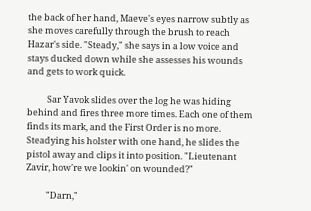the back of her hand, Maeve's eyes narrow subtly as she moves carefully through the brush to reach Hazar's side. "Steady," she says in a low voice and stays ducked down while she assesses his wounds and gets to work quick.

          Sar Yavok slides over the log he was hiding behind and fires three more times. Each one of them finds its mark, and the First Order is no more. Steadying his holster with one hand, he slides the pistol away and clips it into position. "Lieutenant Zavir, how're we lookin' on wounded?"

          "Darn,"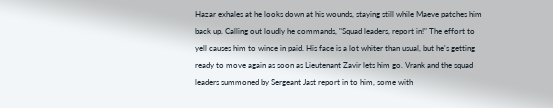Hazar exhales at he looks down at his wounds, staying still while Maeve patches him back up. Calling out loudly he commands, "Squad leaders, report in!" The effort to yell causes him to wince in paid. His face is a lot whiter than usual, but he's getting ready to move again as soon as Lieutenant Zavir lets him go. Vrank and the squad leaders summoned by Sergeant Jast report in to him, some with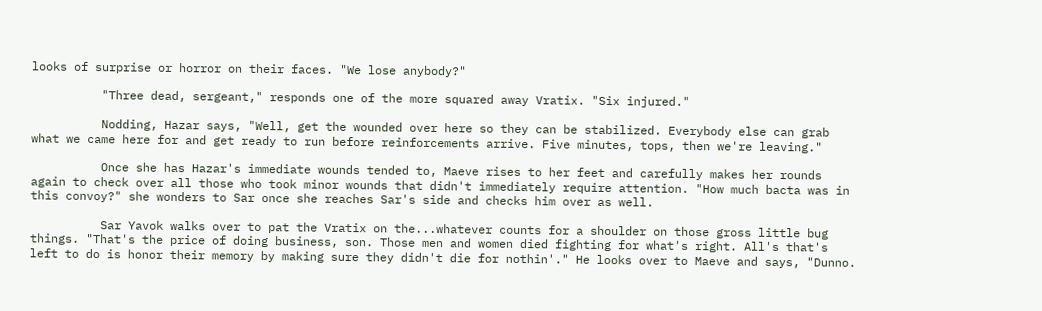looks of surprise or horror on their faces. "We lose anybody?"

          "Three dead, sergeant," responds one of the more squared away Vratix. "Six injured."

          Nodding, Hazar says, "Well, get the wounded over here so they can be stabilized. Everybody else can grab what we came here for and get ready to run before reinforcements arrive. Five minutes, tops, then we're leaving."

          Once she has Hazar's immediate wounds tended to, Maeve rises to her feet and carefully makes her rounds again to check over all those who took minor wounds that didn't immediately require attention. "How much bacta was in this convoy?" she wonders to Sar once she reaches Sar's side and checks him over as well.

          Sar Yavok walks over to pat the Vratix on the...whatever counts for a shoulder on those gross little bug things. "That's the price of doing business, son. Those men and women died fighting for what's right. All's that's left to do is honor their memory by making sure they didn't die for nothin'." He looks over to Maeve and says, "Dunno.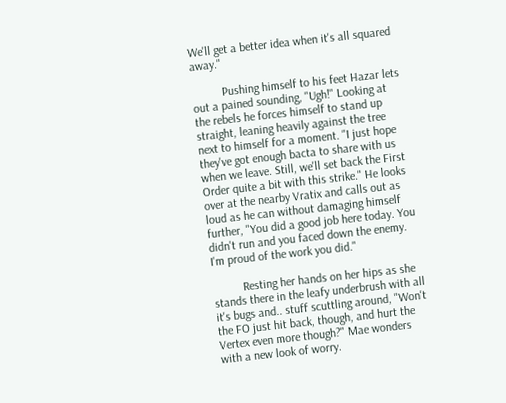We'll get a better idea when it's all squared away."

          Pushing himself to his feet Hazar lets out a pained sounding, "Ugh!" Looking at the rebels he forces himself to stand up straight, leaning heavily against the tree next to himself for a moment. "I just hope they've got enough bacta to share with us when we leave. Still, we'll set back the First Order quite a bit with this strike." He looks over at the nearby Vratix and calls out as loud as he can without damaging himself further, "You did a good job here today. You didn't run and you faced down the enemy. I'm proud of the work you did."

          Resting her hands on her hips as she stands there in the leafy underbrush with all it's bugs and.. stuff scuttling around, "Won't the FO just hit back, though, and hurt the Vertex even more though?" Mae wonders with a new look of worry.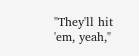"They'll hit 'em, yeah,"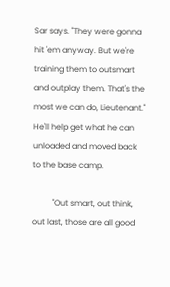Sar says. "They were gonna hit 'em anyway. But we're training them to outsmart and outplay them. That's the most we can do, Lieutenant." He'll help get what he can unloaded and moved back to the base camp.

          "Out smart, out think, out last, those are all good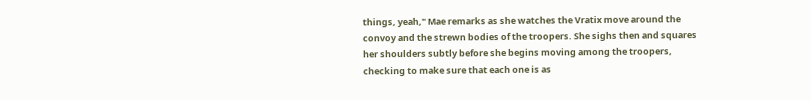things, yeah," Mae remarks as she watches the Vratix move around the convoy and the strewn bodies of the troopers. She sighs then and squares her shoulders subtly before she begins moving among the troopers, checking to make sure that each one is as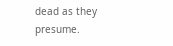dead as they presume.